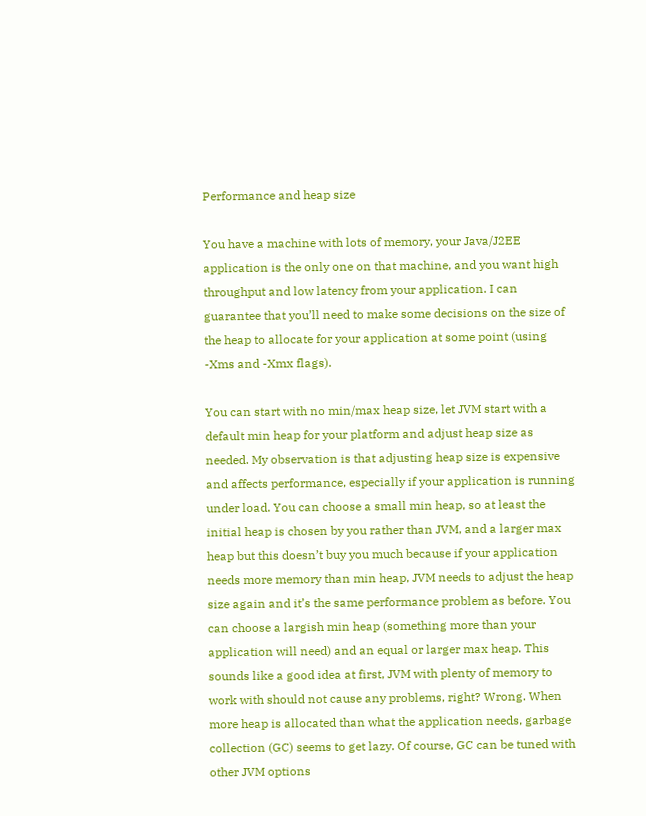Performance and heap size

You have a machine with lots of memory, your Java/J2EE application is the only one on that machine, and you want high throughput and low latency from your application. I can guarantee that you’ll need to make some decisions on the size of the heap to allocate for your application at some point (using -Xms and -Xmx flags).

You can start with no min/max heap size, let JVM start with a default min heap for your platform and adjust heap size as needed. My observation is that adjusting heap size is expensive and affects performance, especially if your application is running under load. You can choose a small min heap, so at least the initial heap is chosen by you rather than JVM, and a larger max heap but this doesn’t buy you much because if your application needs more memory than min heap, JVM needs to adjust the heap size again and it’s the same performance problem as before. You can choose a largish min heap (something more than your application will need) and an equal or larger max heap. This sounds like a good idea at first, JVM with plenty of memory to work with should not cause any problems, right? Wrong. When more heap is allocated than what the application needs, garbage collection (GC) seems to get lazy. Of course, GC can be tuned with other JVM options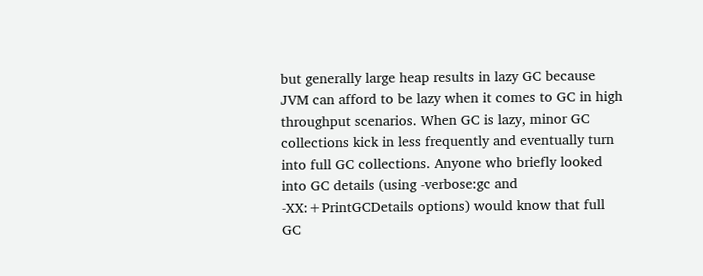but generally large heap results in lazy GC because JVM can afford to be lazy when it comes to GC in high throughput scenarios. When GC is lazy, minor GC collections kick in less frequently and eventually turn into full GC collections. Anyone who briefly looked into GC details (using -verbose:gc and -XX:+PrintGCDetails options) would know that full GC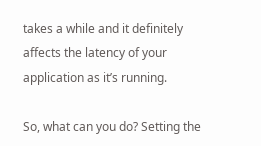takes a while and it definitely affects the latency of your application as it’s running.

So, what can you do? Setting the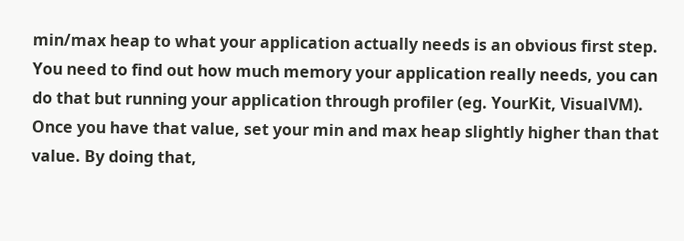min/max heap to what your application actually needs is an obvious first step. You need to find out how much memory your application really needs, you can do that but running your application through profiler (eg. YourKit, VisualVM). Once you have that value, set your min and max heap slightly higher than that value. By doing that,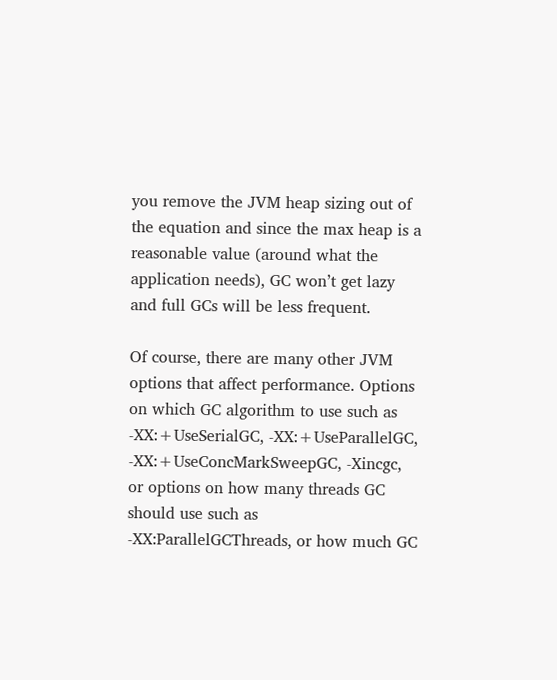you remove the JVM heap sizing out of the equation and since the max heap is a reasonable value (around what the application needs), GC won’t get lazy and full GCs will be less frequent.

Of course, there are many other JVM options that affect performance. Options on which GC algorithm to use such as -XX:+UseSerialGC, -XX:+UseParallelGC, -XX:+UseConcMarkSweepGC, -Xincgc, or options on how many threads GC should use such as -XX:ParallelGCThreads, or how much GC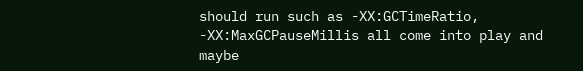should run such as -XX:GCTimeRatio, -XX:MaxGCPauseMillis all come into play and maybe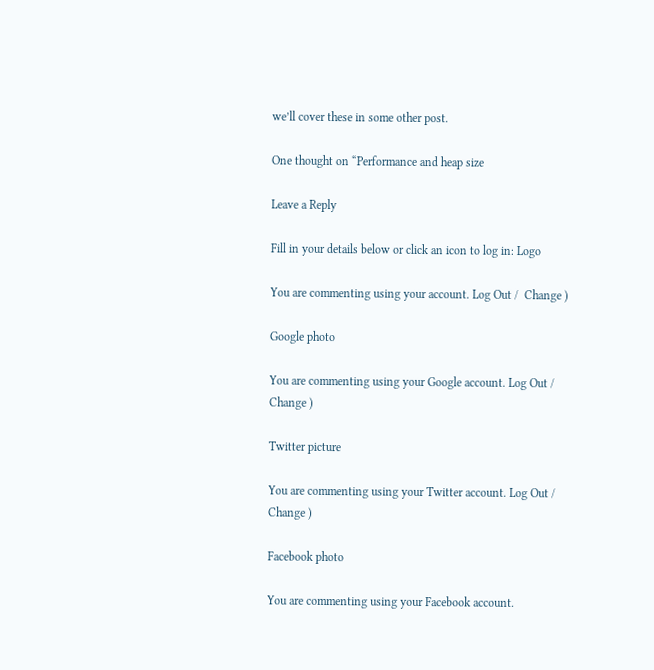we’ll cover these in some other post.

One thought on “Performance and heap size

Leave a Reply

Fill in your details below or click an icon to log in: Logo

You are commenting using your account. Log Out /  Change )

Google photo

You are commenting using your Google account. Log Out /  Change )

Twitter picture

You are commenting using your Twitter account. Log Out /  Change )

Facebook photo

You are commenting using your Facebook account.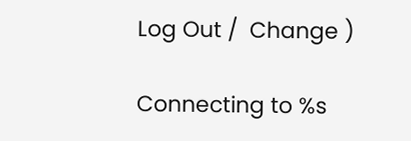Log Out /  Change )

Connecting to %s